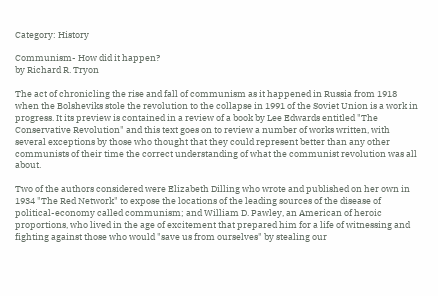Category: History

Communism- How did it happen?
by Richard R. Tryon

The act of chronicling the rise and fall of communism as it happened in Russia from 1918 when the Bolsheviks stole the revolution to the collapse in 1991 of the Soviet Union is a work in progress. It its preview is contained in a review of a book by Lee Edwards entitled "The Conservative Revolution" and this text goes on to review a number of works written, with several exceptions by those who thought that they could represent better than any other communists of their time the correct understanding of what the communist revolution was all about.

Two of the authors considered were Elizabeth Dilling who wrote and published on her own in 1934 "The Red Network" to expose the locations of the leading sources of the disease of political-economy called communism; and William D. Pawley, an American of heroic proportions, who lived in the age of excitement that prepared him for a life of witnessing and fighting against those who would "save us from ourselves" by stealing our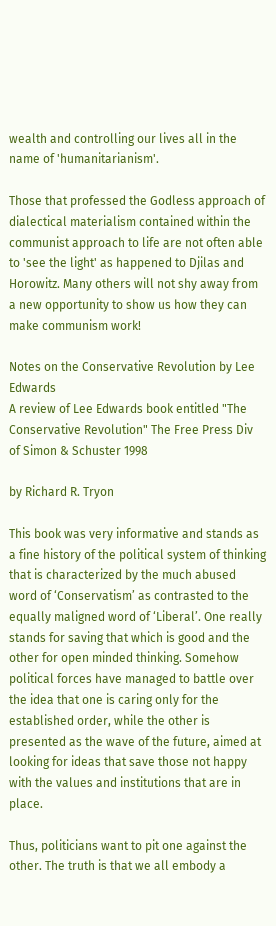wealth and controlling our lives all in the name of 'humanitarianism'.

Those that professed the Godless approach of dialectical materialism contained within the communist approach to life are not often able to 'see the light' as happened to Djilas and Horowitz. Many others will not shy away from a new opportunity to show us how they can make communism work!

Notes on the Conservative Revolution by Lee Edwards
A review of Lee Edwards book entitled "The Conservative Revolution" The Free Press Div of Simon & Schuster 1998

by Richard R. Tryon

This book was very informative and stands as a fine history of the political system of thinking that is characterized by the much abused word of ‘Conservatism’ as contrasted to the equally maligned word of ‘Liberal’. One really stands for saving that which is good and the other for open minded thinking. Somehow political forces have managed to battle over the idea that one is caring only for the established order, while the other is presented as the wave of the future, aimed at looking for ideas that save those not happy with the values and institutions that are in place.

Thus, politicians want to pit one against the other. The truth is that we all embody a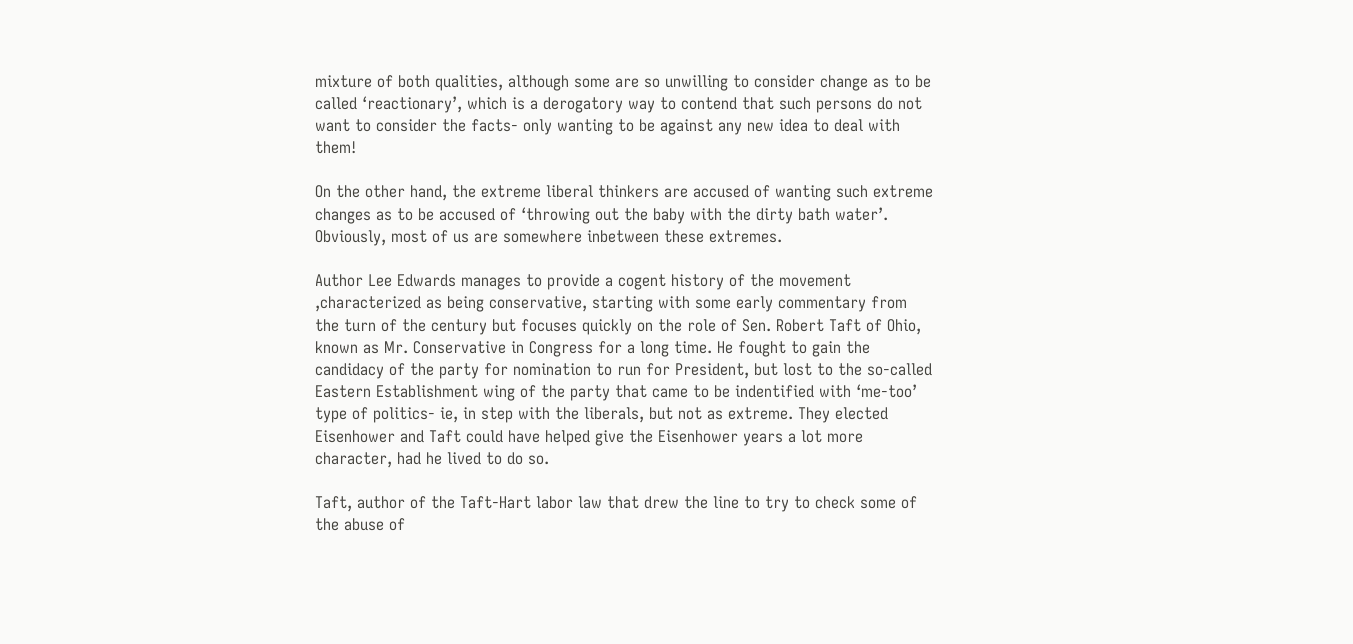mixture of both qualities, although some are so unwilling to consider change as to be called ‘reactionary’, which is a derogatory way to contend that such persons do not want to consider the facts- only wanting to be against any new idea to deal with them!

On the other hand, the extreme liberal thinkers are accused of wanting such extreme changes as to be accused of ‘throwing out the baby with the dirty bath water’. Obviously, most of us are somewhere inbetween these extremes.

Author Lee Edwards manages to provide a cogent history of the movement ,characterized as being conservative, starting with some early commentary from the turn of the century but focuses quickly on the role of Sen. Robert Taft of Ohio, known as Mr. Conservative in Congress for a long time. He fought to gain the candidacy of the party for nomination to run for President, but lost to the so-called Eastern Establishment wing of the party that came to be indentified with ‘me-too’ type of politics- ie, in step with the liberals, but not as extreme. They elected Eisenhower and Taft could have helped give the Eisenhower years a lot more character, had he lived to do so.

Taft, author of the Taft-Hart labor law that drew the line to try to check some of the abuse of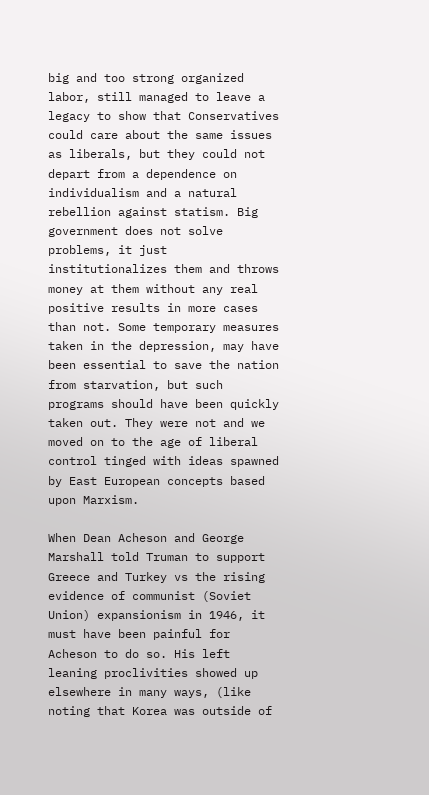big and too strong organized labor, still managed to leave a legacy to show that Conservatives could care about the same issues as liberals, but they could not depart from a dependence on individualism and a natural rebellion against statism. Big government does not solve problems, it just institutionalizes them and throws money at them without any real positive results in more cases than not. Some temporary measures taken in the depression, may have been essential to save the nation from starvation, but such programs should have been quickly taken out. They were not and we moved on to the age of liberal control tinged with ideas spawned by East European concepts based upon Marxism.

When Dean Acheson and George Marshall told Truman to support Greece and Turkey vs the rising evidence of communist (Soviet Union) expansionism in 1946, it must have been painful for Acheson to do so. His left leaning proclivities showed up elsewhere in many ways, (like noting that Korea was outside of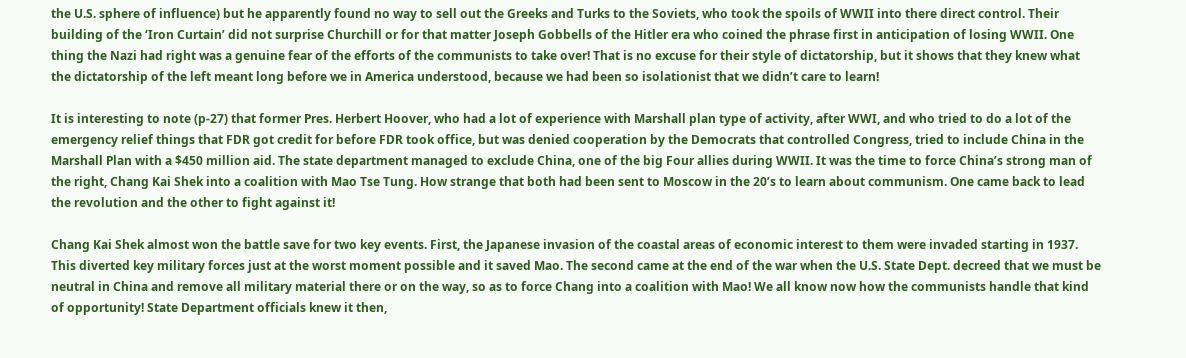the U.S. sphere of influence) but he apparently found no way to sell out the Greeks and Turks to the Soviets, who took the spoils of WWII into there direct control. Their building of the ‘Iron Curtain’ did not surprise Churchill or for that matter Joseph Gobbells of the Hitler era who coined the phrase first in anticipation of losing WWII. One thing the Nazi had right was a genuine fear of the efforts of the communists to take over! That is no excuse for their style of dictatorship, but it shows that they knew what the dictatorship of the left meant long before we in America understood, because we had been so isolationist that we didn’t care to learn!

It is interesting to note (p-27) that former Pres. Herbert Hoover, who had a lot of experience with Marshall plan type of activity, after WWI, and who tried to do a lot of the emergency relief things that FDR got credit for before FDR took office, but was denied cooperation by the Democrats that controlled Congress, tried to include China in the Marshall Plan with a $450 million aid. The state department managed to exclude China, one of the big Four allies during WWII. It was the time to force China’s strong man of the right, Chang Kai Shek into a coalition with Mao Tse Tung. How strange that both had been sent to Moscow in the 20’s to learn about communism. One came back to lead the revolution and the other to fight against it!

Chang Kai Shek almost won the battle save for two key events. First, the Japanese invasion of the coastal areas of economic interest to them were invaded starting in 1937. This diverted key military forces just at the worst moment possible and it saved Mao. The second came at the end of the war when the U.S. State Dept. decreed that we must be neutral in China and remove all military material there or on the way, so as to force Chang into a coalition with Mao! We all know now how the communists handle that kind of opportunity! State Department officials knew it then,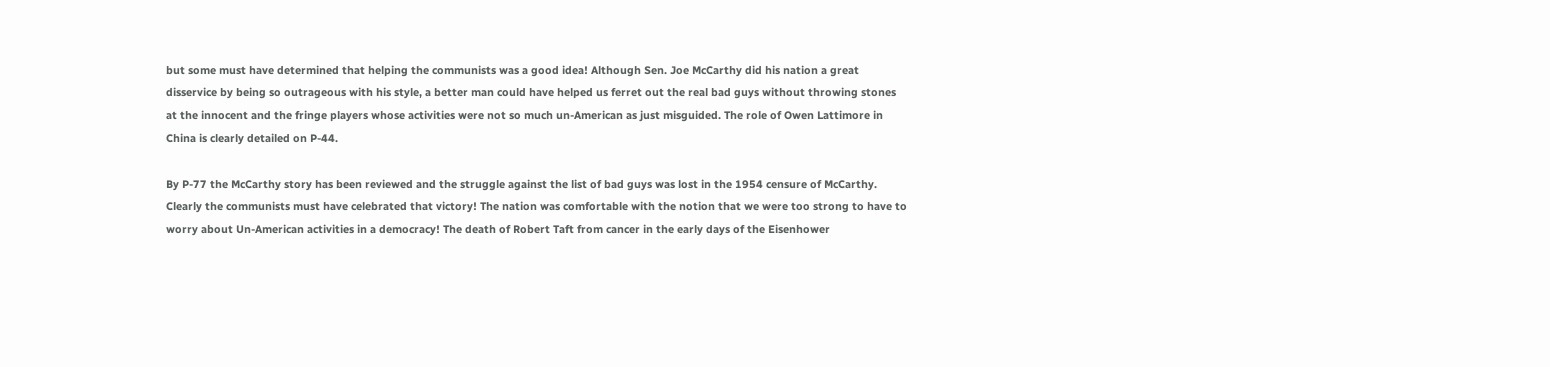but some must have determined that helping the communists was a good idea! Although Sen. Joe McCarthy did his nation a great disservice by being so outrageous with his style, a better man could have helped us ferret out the real bad guys without throwing stones at the innocent and the fringe players whose activities were not so much un-American as just misguided. The role of Owen Lattimore in China is clearly detailed on P-44.

By P-77 the McCarthy story has been reviewed and the struggle against the list of bad guys was lost in the 1954 censure of McCarthy. Clearly the communists must have celebrated that victory! The nation was comfortable with the notion that we were too strong to have to worry about Un-American activities in a democracy! The death of Robert Taft from cancer in the early days of the Eisenhower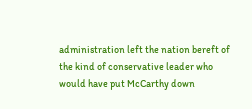administration left the nation bereft of the kind of conservative leader who would have put McCarthy down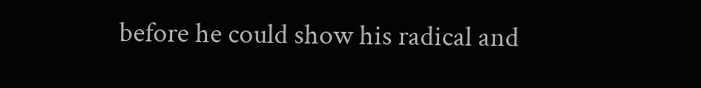before he could show his radical and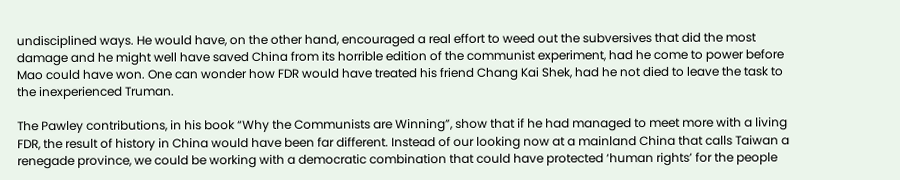undisciplined ways. He would have, on the other hand, encouraged a real effort to weed out the subversives that did the most damage and he might well have saved China from its horrible edition of the communist experiment, had he come to power before Mao could have won. One can wonder how FDR would have treated his friend Chang Kai Shek, had he not died to leave the task to the inexperienced Truman.

The Pawley contributions, in his book “Why the Communists are Winning”, show that if he had managed to meet more with a living FDR, the result of history in China would have been far different. Instead of our looking now at a mainland China that calls Taiwan a renegade province, we could be working with a democratic combination that could have protected ‘human rights’ for the people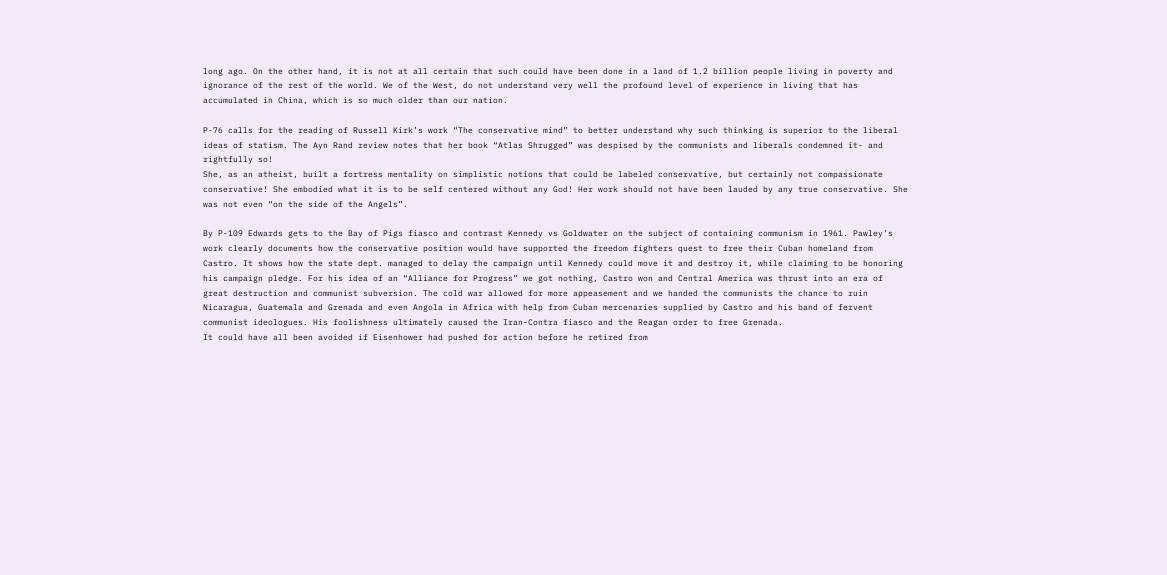long ago. On the other hand, it is not at all certain that such could have been done in a land of 1.2 billion people living in poverty and ignorance of the rest of the world. We of the West, do not understand very well the profound level of experience in living that has accumulated in China, which is so much older than our nation.

P-76 calls for the reading of Russell Kirk’s work “The conservative mind” to better understand why such thinking is superior to the liberal ideas of statism. The Ayn Rand review notes that her book “Atlas Shrugged” was despised by the communists and liberals condemned it- and rightfully so!
She, as an atheist, built a fortress mentality on simplistic notions that could be labeled conservative, but certainly not compassionate conservative! She embodied what it is to be self centered without any God! Her work should not have been lauded by any true conservative. She was not even “on the side of the Angels”.

By P-109 Edwards gets to the Bay of Pigs fiasco and contrast Kennedy vs Goldwater on the subject of containing communism in 1961. Pawley’s work clearly documents how the conservative position would have supported the freedom fighters quest to free their Cuban homeland from Castro. It shows how the state dept. managed to delay the campaign until Kennedy could move it and destroy it, while claiming to be honoring his campaign pledge. For his idea of an “Alliance for Progress” we got nothing, Castro won and Central America was thrust into an era of great destruction and communist subversion. The cold war allowed for more appeasement and we handed the communists the chance to ruin Nicaragua, Guatemala and Grenada and even Angola in Africa with help from Cuban mercenaries supplied by Castro and his band of fervent communist ideologues. His foolishness ultimately caused the Iran-Contra fiasco and the Reagan order to free Grenada.
It could have all been avoided if Eisenhower had pushed for action before he retired from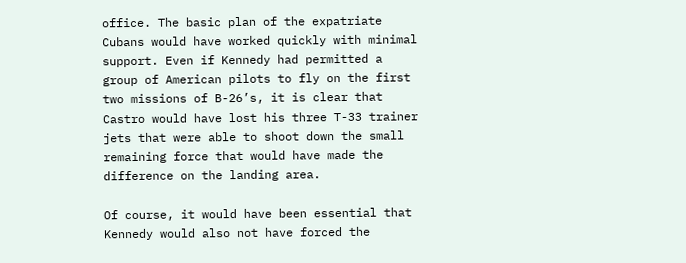office. The basic plan of the expatriate Cubans would have worked quickly with minimal support. Even if Kennedy had permitted a group of American pilots to fly on the first two missions of B-26’s, it is clear that Castro would have lost his three T-33 trainer jets that were able to shoot down the small remaining force that would have made the difference on the landing area.

Of course, it would have been essential that Kennedy would also not have forced the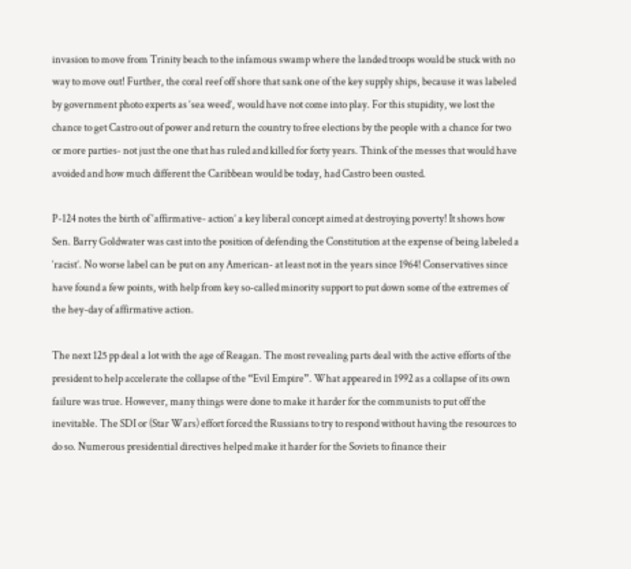invasion to move from Trinity beach to the infamous swamp where the landed troops would be stuck with no way to move out! Further, the coral reef off shore that sank one of the key supply ships, because it was labeled by government photo experts as ‘sea weed’, would have not come into play. For this stupidity, we lost the chance to get Castro out of power and return the country to free elections by the people with a chance for two or more parties- not just the one that has ruled and killed for forty years. Think of the messes that would have avoided and how much different the Caribbean would be today, had Castro been ousted.

P-124 notes the birth of ‘affirmative- action’ a key liberal concept aimed at destroying poverty! It shows how Sen. Barry Goldwater was cast into the position of defending the Constitution at the expense of being labeled a ‘racist’. No worse label can be put on any American- at least not in the years since 1964! Conservatives since have found a few points, with help from key so-called minority support to put down some of the extremes of the hey-day of affirmative action.

The next 125 pp deal a lot with the age of Reagan. The most revealing parts deal with the active efforts of the president to help accelerate the collapse of the “Evil Empire”. What appeared in 1992 as a collapse of its own failure was true. However, many things were done to make it harder for the communists to put off the inevitable. The SDI or (Star Wars) effort forced the Russians to try to respond without having the resources to do so. Numerous presidential directives helped make it harder for the Soviets to finance their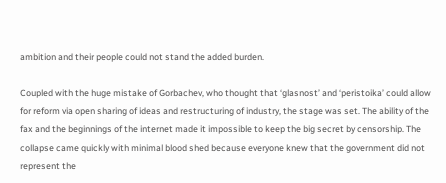ambition and their people could not stand the added burden.

Coupled with the huge mistake of Gorbachev, who thought that ‘glasnost’ and ‘peristoika’ could allow for reform via open sharing of ideas and restructuring of industry, the stage was set. The ability of the fax and the beginnings of the internet made it impossible to keep the big secret by censorship. The collapse came quickly with minimal blood shed because everyone knew that the government did not represent the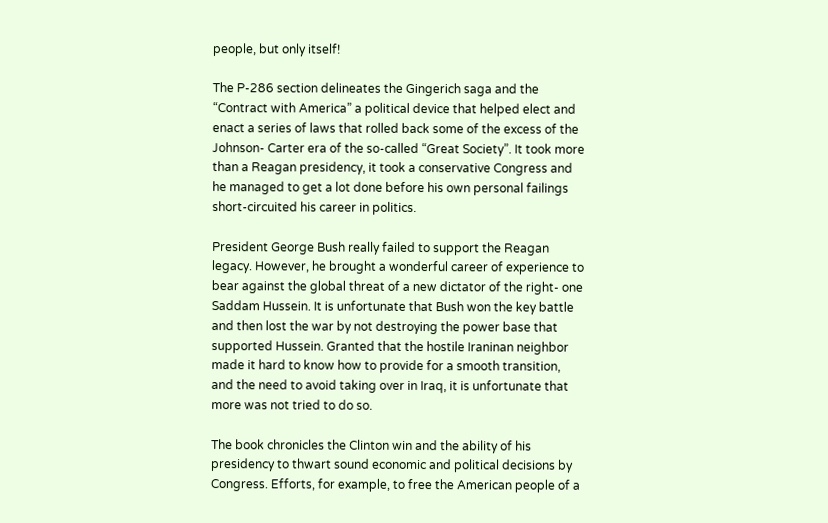people, but only itself!

The P-286 section delineates the Gingerich saga and the “Contract with America” a political device that helped elect and enact a series of laws that rolled back some of the excess of the Johnson- Carter era of the so-called “Great Society”. It took more than a Reagan presidency, it took a conservative Congress and he managed to get a lot done before his own personal failings short-circuited his career in politics.

President George Bush really failed to support the Reagan legacy. However, he brought a wonderful career of experience to bear against the global threat of a new dictator of the right- one Saddam Hussein. It is unfortunate that Bush won the key battle and then lost the war by not destroying the power base that supported Hussein. Granted that the hostile Iraninan neighbor made it hard to know how to provide for a smooth transition, and the need to avoid taking over in Iraq, it is unfortunate that more was not tried to do so.

The book chronicles the Clinton win and the ability of his presidency to thwart sound economic and political decisions by Congress. Efforts, for example, to free the American people of a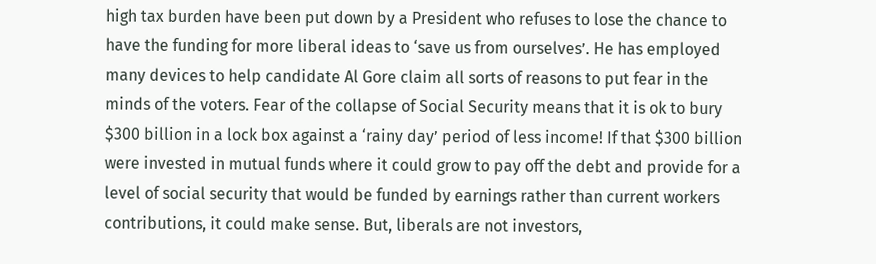high tax burden have been put down by a President who refuses to lose the chance to have the funding for more liberal ideas to ‘save us from ourselves’. He has employed many devices to help candidate Al Gore claim all sorts of reasons to put fear in the minds of the voters. Fear of the collapse of Social Security means that it is ok to bury $300 billion in a lock box against a ‘rainy day’ period of less income! If that $300 billion were invested in mutual funds where it could grow to pay off the debt and provide for a level of social security that would be funded by earnings rather than current workers contributions, it could make sense. But, liberals are not investors,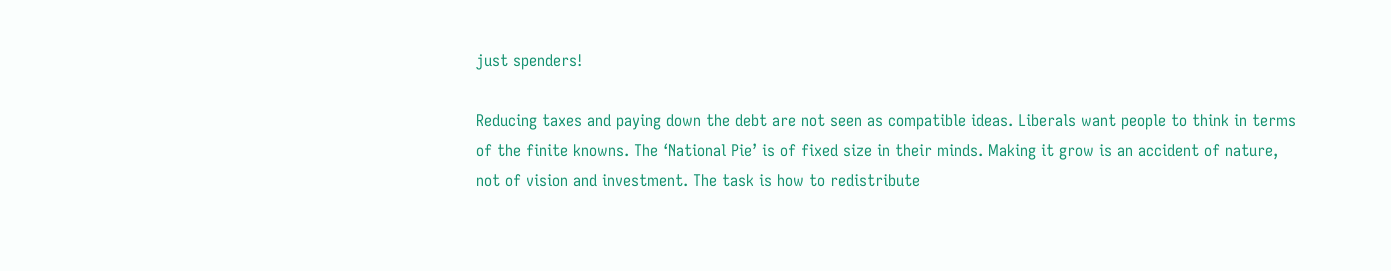just spenders!

Reducing taxes and paying down the debt are not seen as compatible ideas. Liberals want people to think in terms of the finite knowns. The ‘National Pie’ is of fixed size in their minds. Making it grow is an accident of nature, not of vision and investment. The task is how to redistribute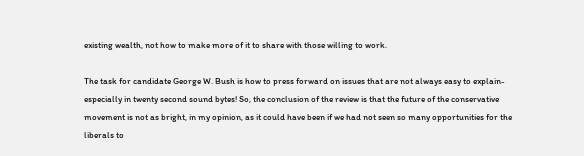existing wealth, not how to make more of it to share with those willing to work.

The task for candidate George W. Bush is how to press forward on issues that are not always easy to explain- especially in twenty second sound bytes! So, the conclusion of the review is that the future of the conservative movement is not as bright, in my opinion, as it could have been if we had not seen so many opportunities for the liberals to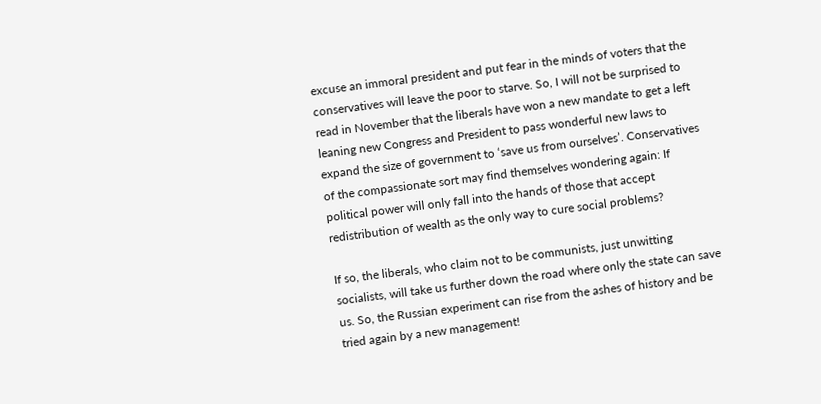excuse an immoral president and put fear in the minds of voters that the conservatives will leave the poor to starve. So, I will not be surprised to read in November that the liberals have won a new mandate to get a left leaning new Congress and President to pass wonderful new laws to expand the size of government to ‘save us from ourselves’. Conservatives of the compassionate sort may find themselves wondering again: If political power will only fall into the hands of those that accept redistribution of wealth as the only way to cure social problems?

If so, the liberals, who claim not to be communists, just unwitting socialists, will take us further down the road where only the state can save us. So, the Russian experiment can rise from the ashes of history and be tried again by a new management!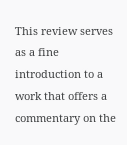This review serves as a fine introduction to a work that offers a commentary on the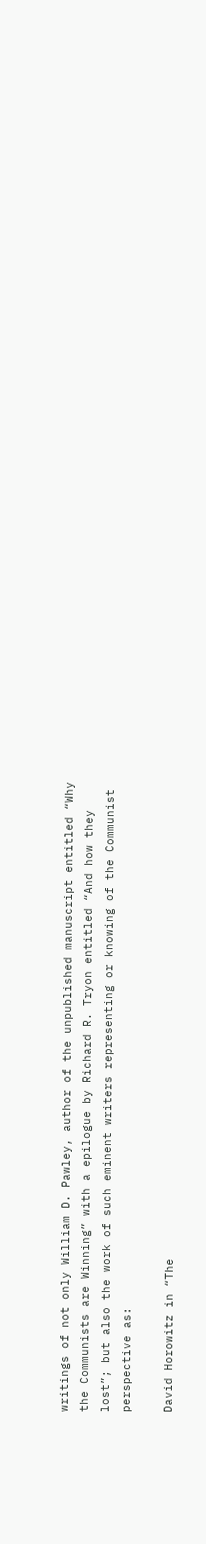writings of not only William D. Pawley, author of the unpublished manuscript entitled “Why the Communists are Winning” with a epilogue by Richard R. Tryon entitled “And how they lost”; but also the work of such eminent writers representing or knowing of the Communist perspective as:

David Horowitz in “The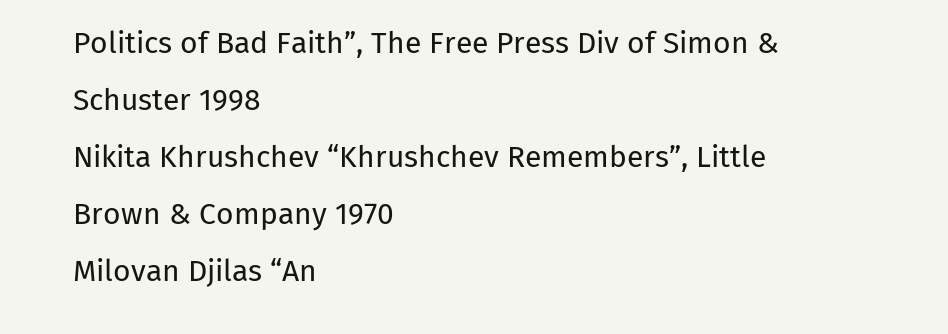Politics of Bad Faith”, The Free Press Div of Simon & Schuster 1998
Nikita Khrushchev “Khrushchev Remembers”, Little Brown & Company 1970
Milovan Djilas “An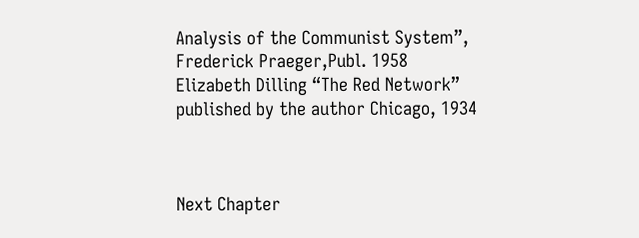Analysis of the Communist System”, Frederick Praeger,Publ. 1958
Elizabeth Dilling “The Red Network” published by the author Chicago, 1934



Next Chapter